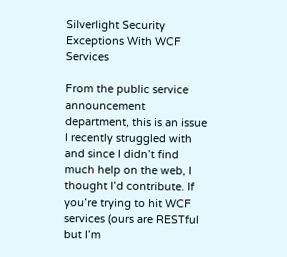Silverlight Security Exceptions With WCF Services

From the public service announcement department, this is an issue I recently struggled with and since I didn’t find much help on the web, I thought I’d contribute. If you’re trying to hit WCF services (ours are RESTful but I’m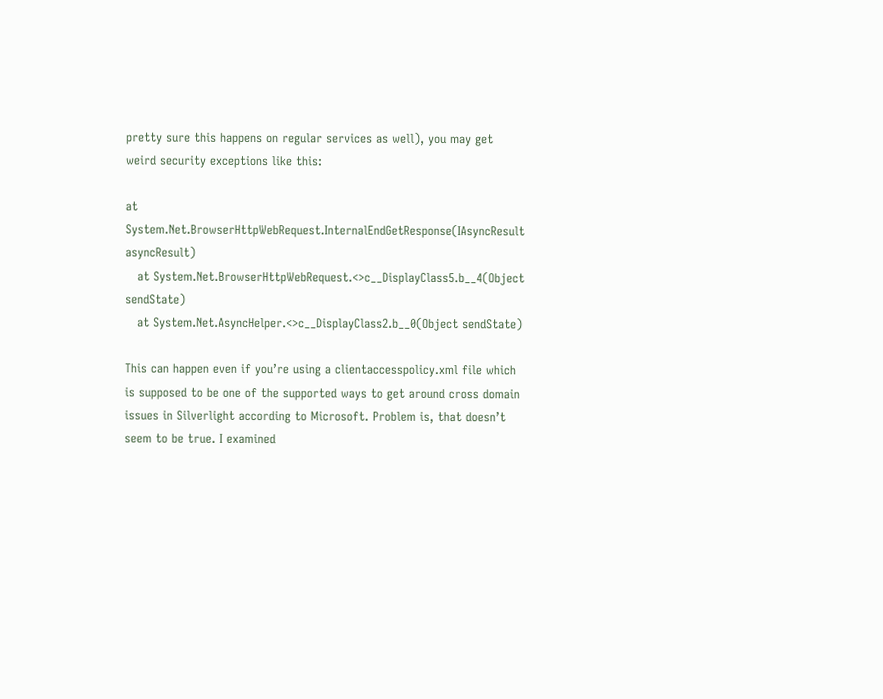pretty sure this happens on regular services as well), you may get weird security exceptions like this:

at System.Net.BrowserHttpWebRequest.InternalEndGetResponse(IAsyncResult asyncResult)
   at System.Net.BrowserHttpWebRequest.<>c__DisplayClass5.b__4(Object sendState)
   at System.Net.AsyncHelper.<>c__DisplayClass2.b__0(Object sendState)

This can happen even if you’re using a clientaccesspolicy.xml file which is supposed to be one of the supported ways to get around cross domain issues in Silverlight according to Microsoft. Problem is, that doesn’t seem to be true. I examined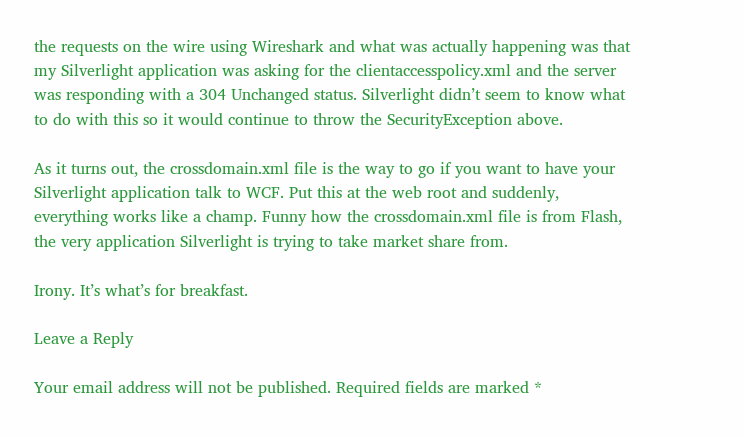the requests on the wire using Wireshark and what was actually happening was that my Silverlight application was asking for the clientaccesspolicy.xml and the server was responding with a 304 Unchanged status. Silverlight didn’t seem to know what to do with this so it would continue to throw the SecurityException above.

As it turns out, the crossdomain.xml file is the way to go if you want to have your Silverlight application talk to WCF. Put this at the web root and suddenly, everything works like a champ. Funny how the crossdomain.xml file is from Flash, the very application Silverlight is trying to take market share from.

Irony. It’s what’s for breakfast.

Leave a Reply

Your email address will not be published. Required fields are marked *